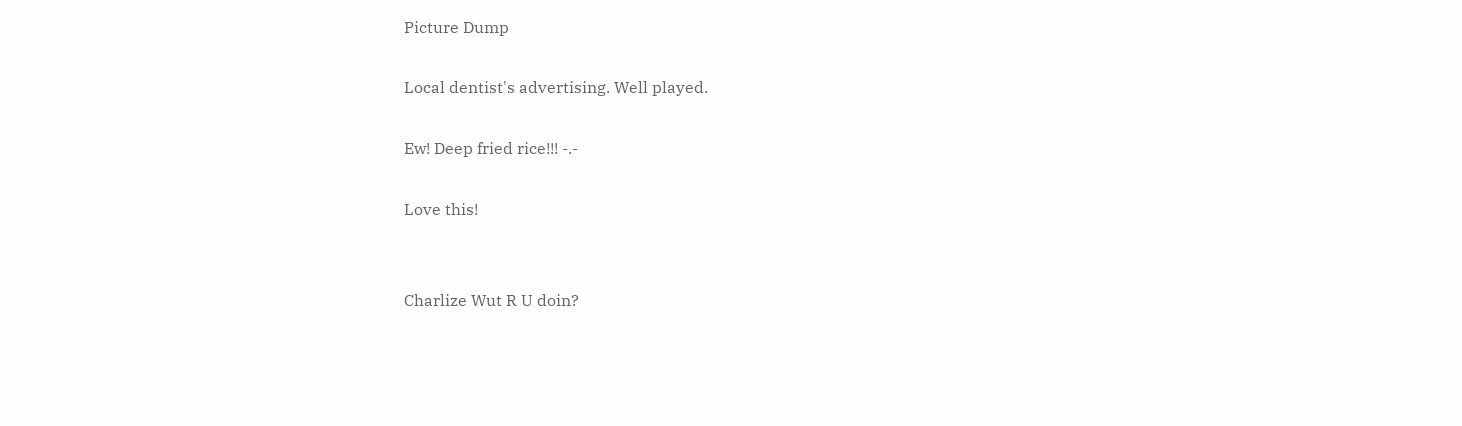Picture Dump

Local dentist's advertising. Well played.

Ew! Deep fried rice!!! -.-

Love this!


Charlize Wut R U doin?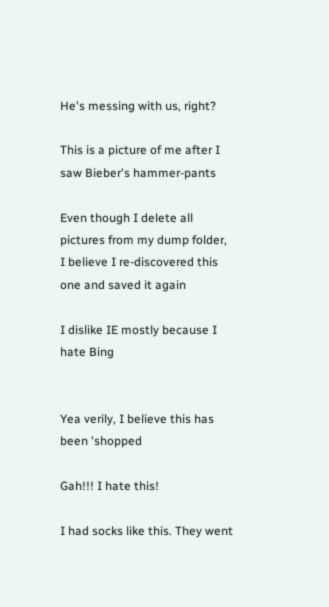He's messing with us, right?

This is a picture of me after I saw Bieber's hammer-pants

Even though I delete all pictures from my dump folder,
I believe I re-discovered this one and saved it again

I dislike IE mostly because I hate Bing


Yea verily, I believe this has been 'shopped

Gah!!! I hate this!

I had socks like this. They went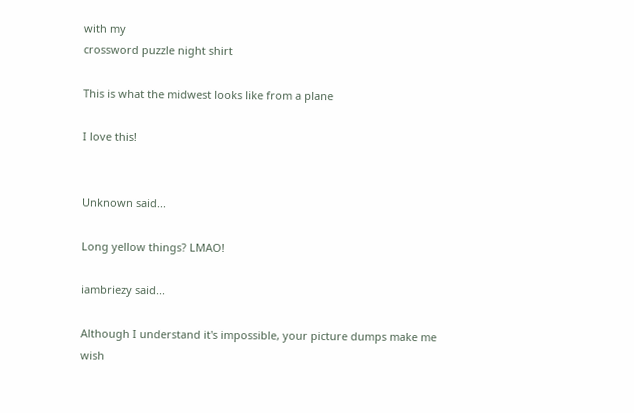with my
crossword puzzle night shirt

This is what the midwest looks like from a plane

I love this!


Unknown said...

Long yellow things? LMAO!

iambriezy said...

Although I understand it's impossible, your picture dumps make me wish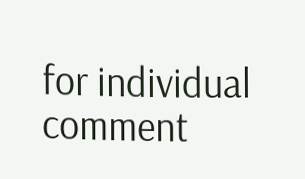for individual comment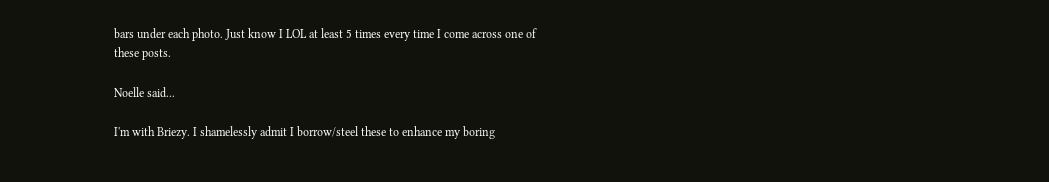bars under each photo. Just know I LOL at least 5 times every time I come across one of these posts.

Noelle said...

I'm with Briezy. I shamelessly admit I borrow/steel these to enhance my boring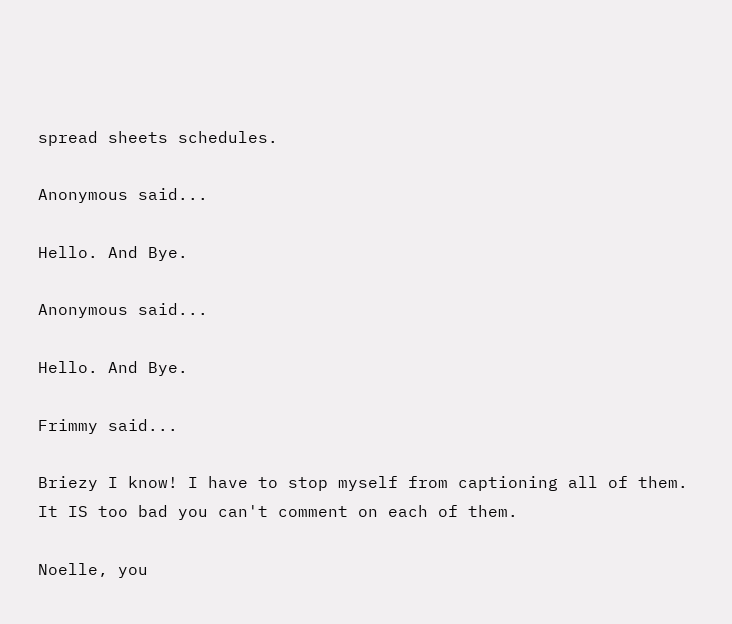spread sheets schedules.

Anonymous said...

Hello. And Bye.

Anonymous said...

Hello. And Bye.

Frimmy said...

Briezy I know! I have to stop myself from captioning all of them. It IS too bad you can't comment on each of them.

Noelle, you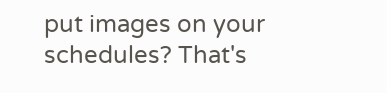put images on your schedules? That's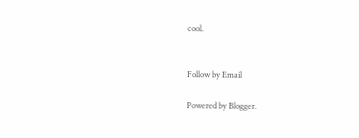cool.


Follow by Email

Powered by Blogger.